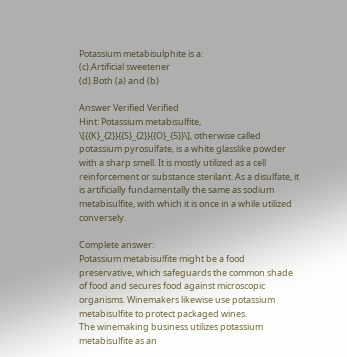Potassium metabisulphite is a:
(c).Artificial sweetener
(d).Both (a) and (b)

Answer Verified Verified
Hint: Potassium metabisulfite, \[{{K}_{2}}{{S}_{2}}{{O}_{5}}\], otherwise called potassium pyrosulfate, is a white glasslike powder with a sharp smell. It is mostly utilized as a cell reinforcement or substance sterilant. As a disulfate, it is artificially fundamentally the same as sodium metabisulfite, with which it is once in a while utilized conversely.

Complete answer:
Potassium metabisulfite might be a food preservative, which safeguards the common shade of food and secures food against microscopic organisms. Winemakers likewise use potassium metabisulfite to protect packaged wines.
The winemaking business utilizes potassium metabisulfite as an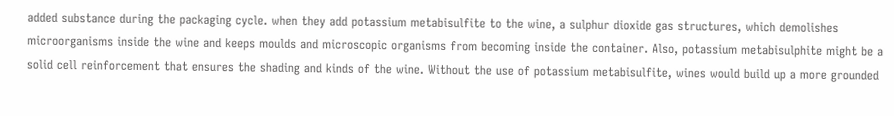added substance during the packaging cycle. when they add potassium metabisulfite to the wine, a sulphur dioxide gas structures, which demolishes microorganisms inside the wine and keeps moulds and microscopic organisms from becoming inside the container. Also, potassium metabisulphite might be a solid cell reinforcement that ensures the shading and kinds of the wine. Without the use of potassium metabisulfite, wines would build up a more grounded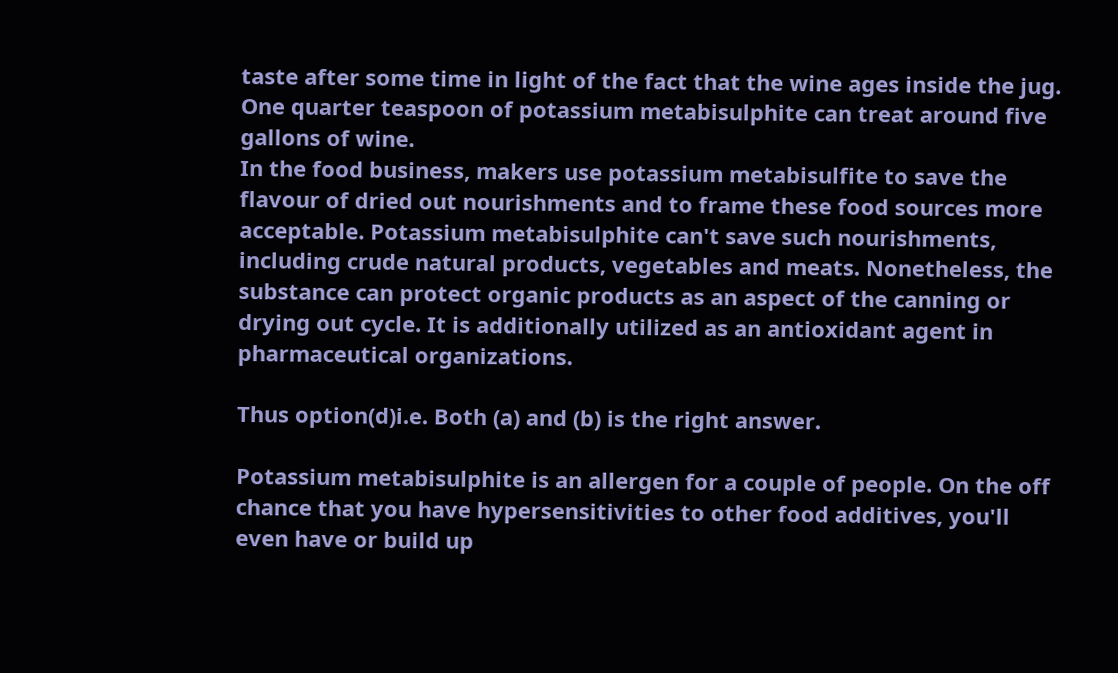taste after some time in light of the fact that the wine ages inside the jug. One quarter teaspoon of potassium metabisulphite can treat around five gallons of wine.
In the food business, makers use potassium metabisulfite to save the flavour of dried out nourishments and to frame these food sources more acceptable. Potassium metabisulphite can't save such nourishments, including crude natural products, vegetables and meats. Nonetheless, the substance can protect organic products as an aspect of the canning or drying out cycle. It is additionally utilized as an antioxidant agent in pharmaceutical organizations.

Thus option(d)i.e. Both (a) and (b) is the right answer.

Potassium metabisulphite is an allergen for a couple of people. On the off chance that you have hypersensitivities to other food additives, you'll even have or build up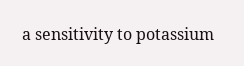a sensitivity to potassium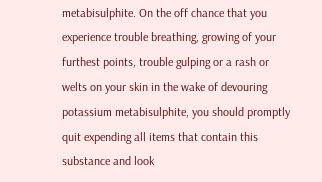metabisulphite. On the off chance that you experience trouble breathing, growing of your furthest points, trouble gulping or a rash or welts on your skin in the wake of devouring potassium metabisulphite, you should promptly quit expending all items that contain this substance and look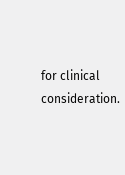for clinical consideration.